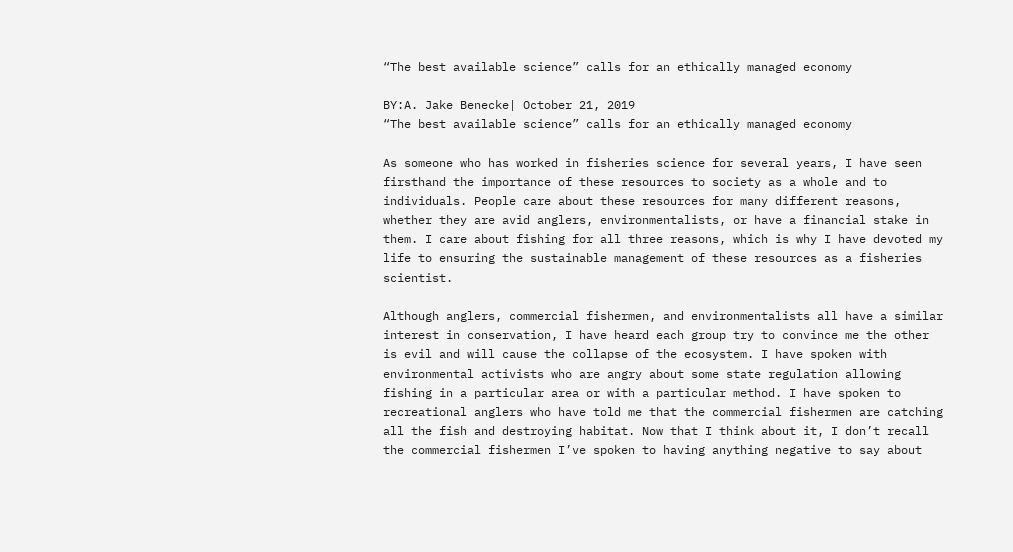“The best available science” calls for an ethically managed economy

BY:A. Jake Benecke| October 21, 2019
“The best available science” calls for an ethically managed economy

As someone who has worked in fisheries science for several years, I have seen firsthand the importance of these resources to society as a whole and to individuals. People care about these resources for many different reasons, whether they are avid anglers, environmentalists, or have a financial stake in them. I care about fishing for all three reasons, which is why I have devoted my life to ensuring the sustainable management of these resources as a fisheries scientist.

Although anglers, commercial fishermen, and environmentalists all have a similar interest in conservation, I have heard each group try to convince me the other is evil and will cause the collapse of the ecosystem. I have spoken with environmental activists who are angry about some state regulation allowing fishing in a particular area or with a particular method. I have spoken to recreational anglers who have told me that the commercial fishermen are catching all the fish and destroying habitat. Now that I think about it, I don’t recall the commercial fishermen I’ve spoken to having anything negative to say about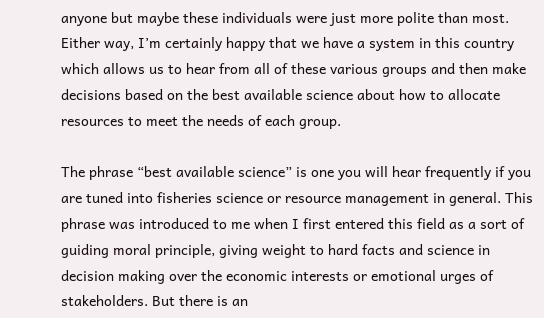anyone but maybe these individuals were just more polite than most. Either way, I’m certainly happy that we have a system in this country which allows us to hear from all of these various groups and then make decisions based on the best available science about how to allocate resources to meet the needs of each group.

The phrase “best available science” is one you will hear frequently if you are tuned into fisheries science or resource management in general. This phrase was introduced to me when I first entered this field as a sort of guiding moral principle, giving weight to hard facts and science in decision making over the economic interests or emotional urges of stakeholders. But there is an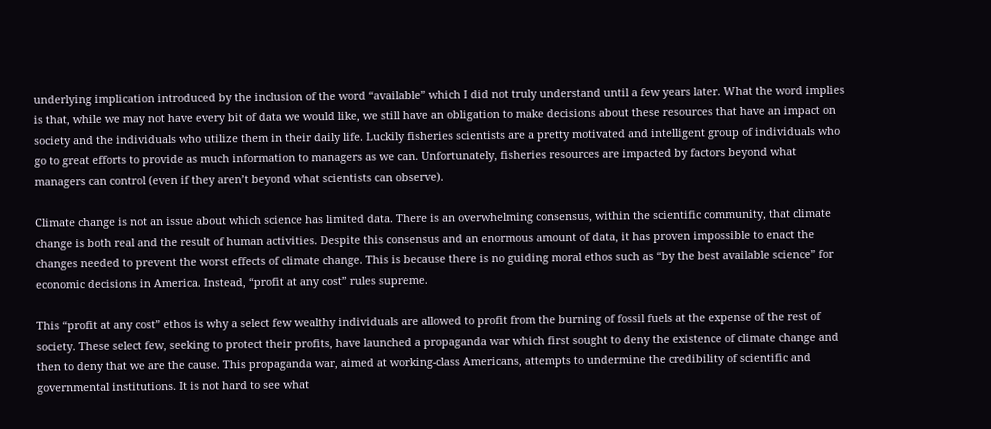underlying implication introduced by the inclusion of the word “available” which I did not truly understand until a few years later. What the word implies is that, while we may not have every bit of data we would like, we still have an obligation to make decisions about these resources that have an impact on society and the individuals who utilize them in their daily life. Luckily fisheries scientists are a pretty motivated and intelligent group of individuals who go to great efforts to provide as much information to managers as we can. Unfortunately, fisheries resources are impacted by factors beyond what managers can control (even if they aren’t beyond what scientists can observe).

Climate change is not an issue about which science has limited data. There is an overwhelming consensus, within the scientific community, that climate change is both real and the result of human activities. Despite this consensus and an enormous amount of data, it has proven impossible to enact the changes needed to prevent the worst effects of climate change. This is because there is no guiding moral ethos such as “by the best available science” for economic decisions in America. Instead, “profit at any cost” rules supreme.

This “profit at any cost” ethos is why a select few wealthy individuals are allowed to profit from the burning of fossil fuels at the expense of the rest of society. These select few, seeking to protect their profits, have launched a propaganda war which first sought to deny the existence of climate change and then to deny that we are the cause. This propaganda war, aimed at working-class Americans, attempts to undermine the credibility of scientific and governmental institutions. It is not hard to see what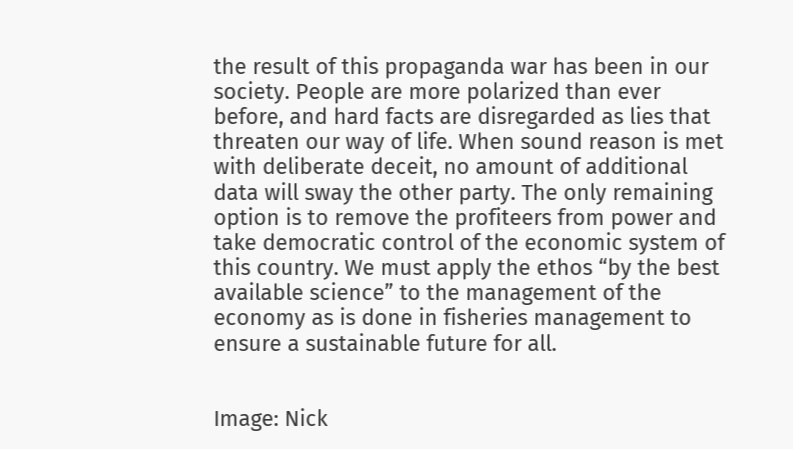the result of this propaganda war has been in our society. People are more polarized than ever before, and hard facts are disregarded as lies that threaten our way of life. When sound reason is met with deliberate deceit, no amount of additional data will sway the other party. The only remaining option is to remove the profiteers from power and take democratic control of the economic system of this country. We must apply the ethos “by the best available science” to the management of the economy as is done in fisheries management to ensure a sustainable future for all.


Image: Nick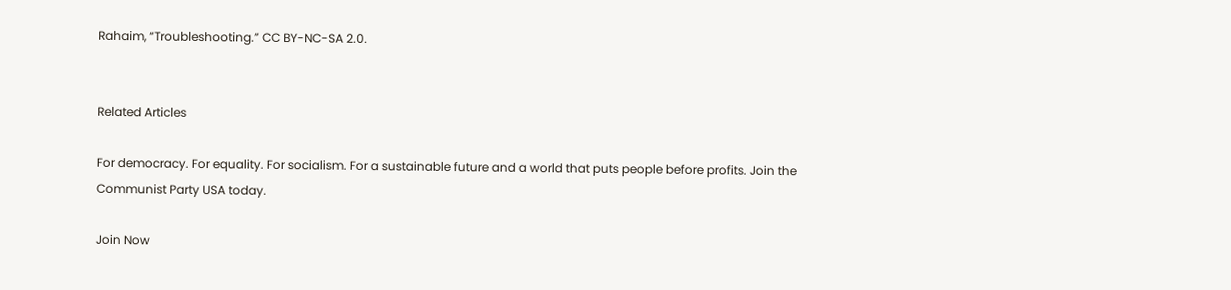Rahaim, “Troubleshooting.” CC BY-NC-SA 2.0.


Related Articles

For democracy. For equality. For socialism. For a sustainable future and a world that puts people before profits. Join the Communist Party USA today.

Join Now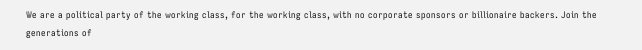We are a political party of the working class, for the working class, with no corporate sponsors or billionaire backers. Join the generations of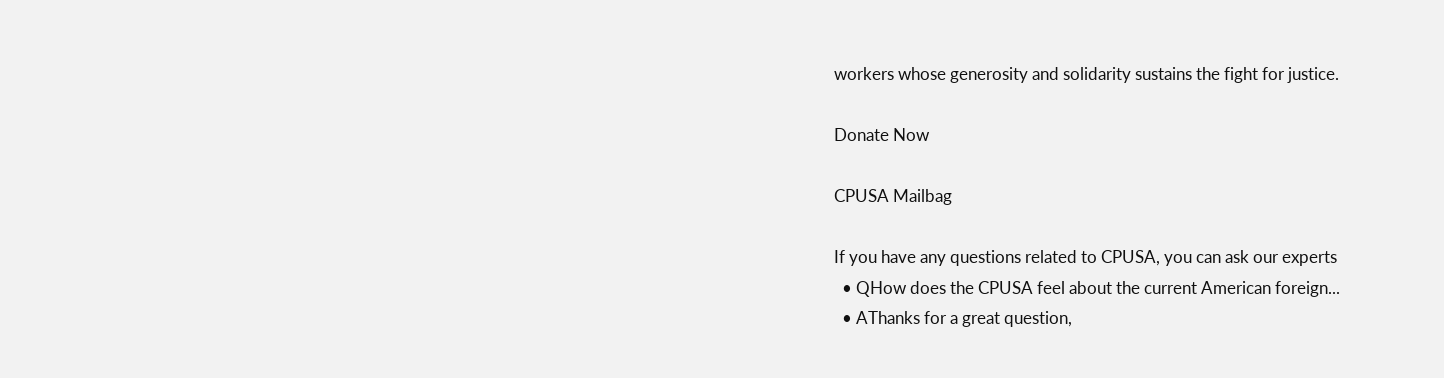workers whose generosity and solidarity sustains the fight for justice.

Donate Now

CPUSA Mailbag

If you have any questions related to CPUSA, you can ask our experts
  • QHow does the CPUSA feel about the current American foreign...
  • AThanks for a great question,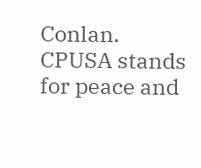Conlan.  CPUSA stands for peace and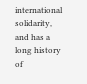international solidarity, and has a long history of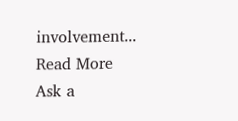involvement...
Read More
Ask a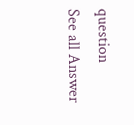question
See all Answer